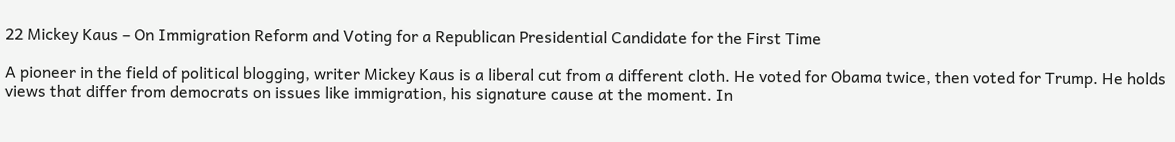22 Mickey Kaus – On Immigration Reform and Voting for a Republican Presidential Candidate for the First Time

A pioneer in the field of political blogging, writer Mickey Kaus is a liberal cut from a different cloth. He voted for Obama twice, then voted for Trump. He holds views that differ from democrats on issues like immigration, his signature cause at the moment. In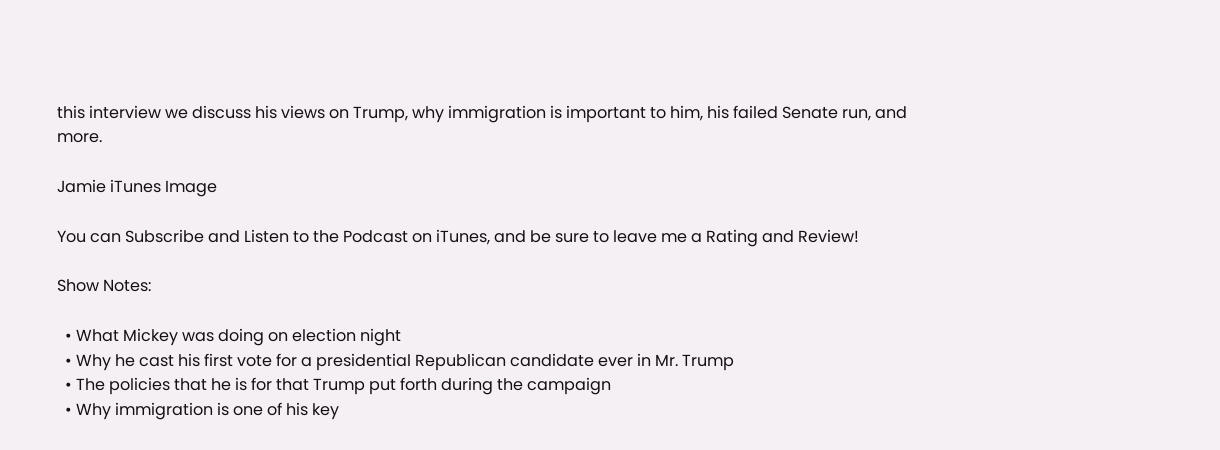this interview we discuss his views on Trump, why immigration is important to him, his failed Senate run, and more.

Jamie iTunes Image

You can Subscribe and Listen to the Podcast on iTunes, and be sure to leave me a Rating and Review!

Show Notes:

  • What Mickey was doing on election night
  • Why he cast his first vote for a presidential Republican candidate ever in Mr. Trump
  • The policies that he is for that Trump put forth during the campaign
  • Why immigration is one of his key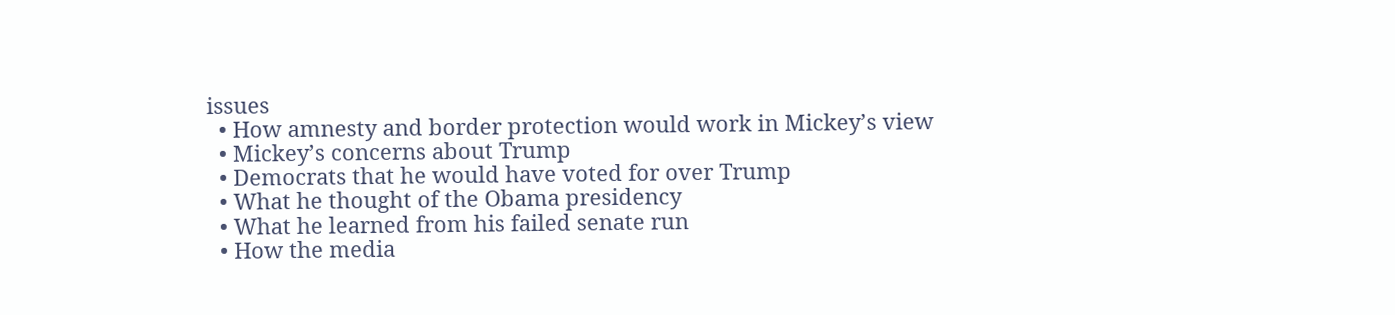issues
  • How amnesty and border protection would work in Mickey’s view
  • Mickey’s concerns about Trump
  • Democrats that he would have voted for over Trump
  • What he thought of the Obama presidency
  • What he learned from his failed senate run
  • How the media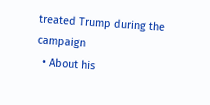treated Trump during the campaign
  • About his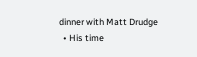dinner with Matt Drudge
  • His time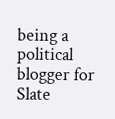being a political blogger for Slate